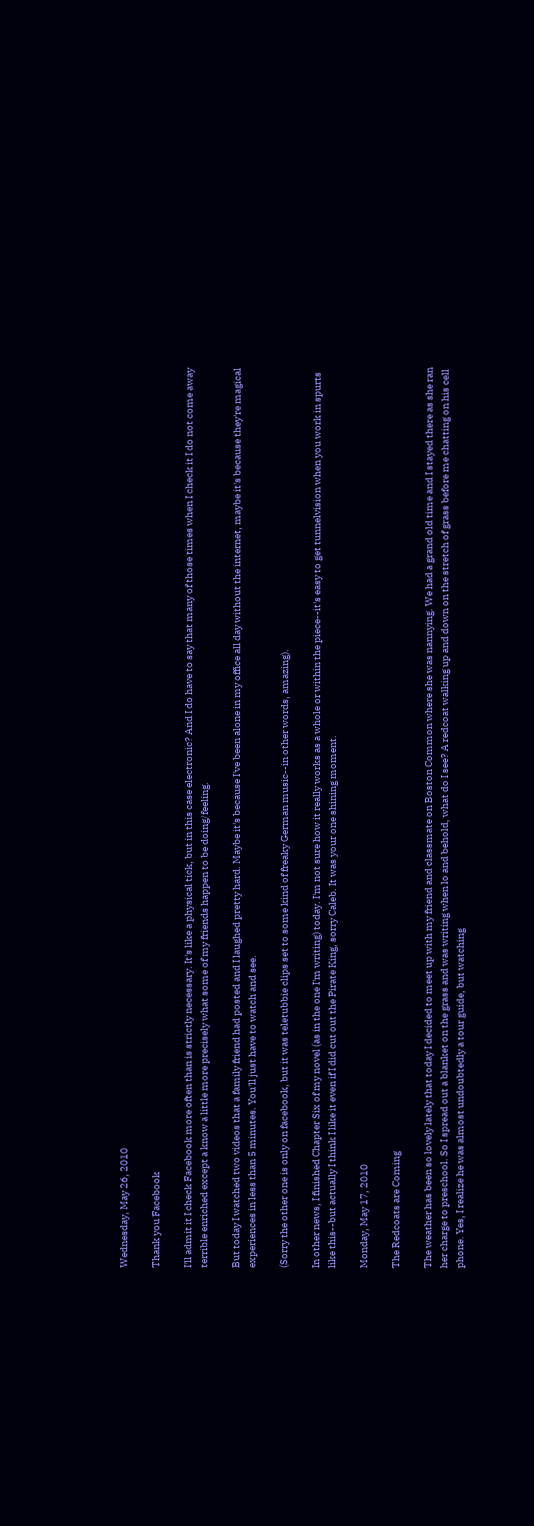Wednesday, May 26, 2010

Thank you Facebook

I'll admit it I check Facebook more often than is strictly necessary. It's like a physical tick, but in this case electronic? And I do have to say that many of those times when I check it I do not come away terrible enriched except a know a little more precisely what some of my friends happen to be doing/feeling.

But today I watched two videos that a family friend had posted and I laughed pretty hard. Maybe it's because I've been alone in my office all day without the internet, maybe it's because they're magical experiences in less than 5 minutes. You'll just have to watch and see.

(Sorry the other one is only on facebook, but it was teletubbie clips set to some kind of freaky German music--in other words, amazing).

In other news, I finished Chapter Six of my novel (as in the one I'm writing) today. I'm not sure how it really works as a whole or within the piece--it's easy to get tunnelvision when you work in spurts like this--but actually I think I like it even if I did cut out the Pirate King, sorry Caleb. It was your one shining moment.

Monday, May 17, 2010

The Redcoats are Coming

The weather has been so lovely lately that today I decided to meet up with my friend and classmate on Boston Common where she was nannying. We had a grand old time and I stayed there as she ran her charge to preschool. So I spread out a blanket on the grass and was writing when lo and behold, what do I see? A redcoat walking up and down on the stretch of grass before me chatting on his cell phone. Yes, I realize he was almost undoubtedly a tour guide, but watching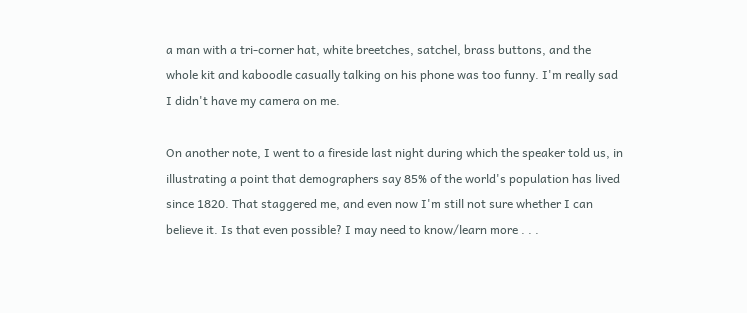a man with a tri-corner hat, white breetches, satchel, brass buttons, and the whole kit and kaboodle casually talking on his phone was too funny. I'm really sad I didn't have my camera on me.

On another note, I went to a fireside last night during which the speaker told us, in illustrating a point that demographers say 85% of the world's population has lived since 1820. That staggered me, and even now I'm still not sure whether I can believe it. Is that even possible? I may need to know/learn more . . .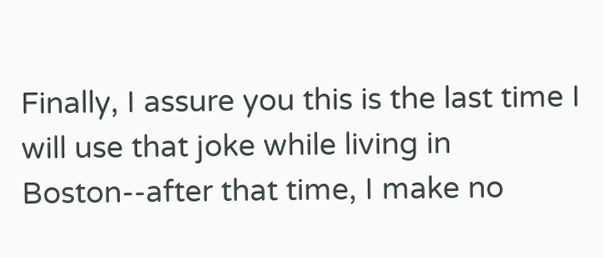Finally, I assure you this is the last time I will use that joke while living in Boston--after that time, I make no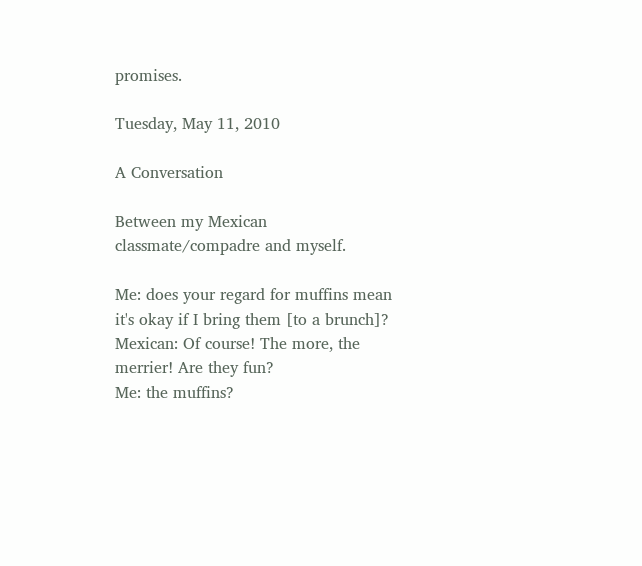promises.

Tuesday, May 11, 2010

A Conversation

Between my Mexican classmate/compadre and myself.

Me: does your regard for muffins mean it's okay if I bring them [to a brunch]?
Mexican: Of course! The more, the merrier! Are they fun?
Me: the muffins?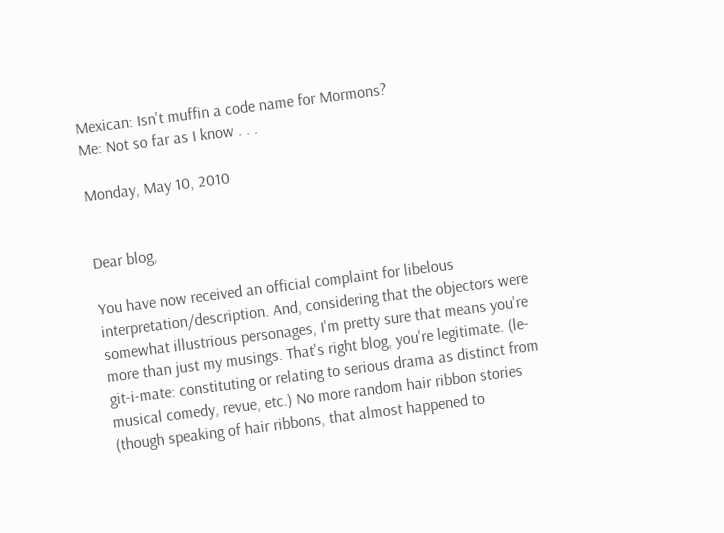Mexican: Isn't muffin a code name for Mormons?
Me: Not so far as I know . . .

Monday, May 10, 2010


Dear blog,

You have now received an official complaint for libelous interpretation/description. And, considering that the objectors were somewhat illustrious personages, I'm pretty sure that means you're more than just my musings. That's right blog, you're legitimate. (le-git-i-mate: constituting or relating to serious drama as distinct from musical comedy, revue, etc.) No more random hair ribbon stories (though speaking of hair ribbons, that almost happened to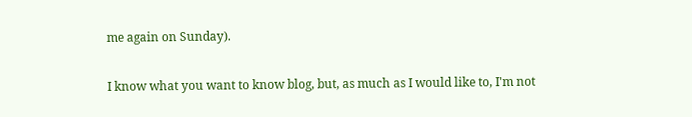me again on Sunday).

I know what you want to know blog, but, as much as I would like to, I'm not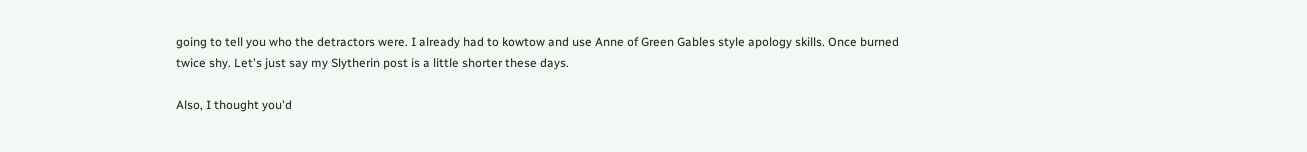going to tell you who the detractors were. I already had to kowtow and use Anne of Green Gables style apology skills. Once burned twice shy. Let's just say my Slytherin post is a little shorter these days.

Also, I thought you'd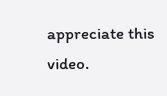appreciate this video.